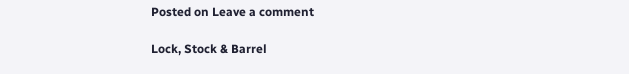Posted on Leave a comment

Lock, Stock & Barrel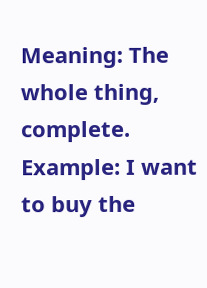Meaning: The whole thing, complete.
Example: I want to buy the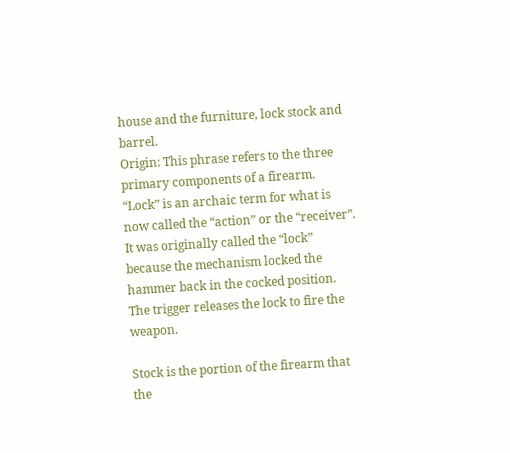house and the furniture, lock stock and barrel.
Origin: This phrase refers to the three primary components of a firearm.
“Lock” is an archaic term for what is now called the “action” or the “receiver”. It was originally called the “lock” because the mechanism locked the hammer back in the cocked position. The trigger releases the lock to fire the weapon.

Stock is the portion of the firearm that the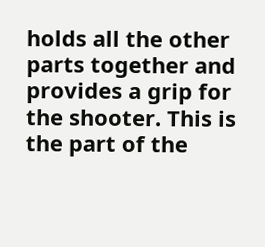holds all the other parts together and provides a grip for the shooter. This is the part of the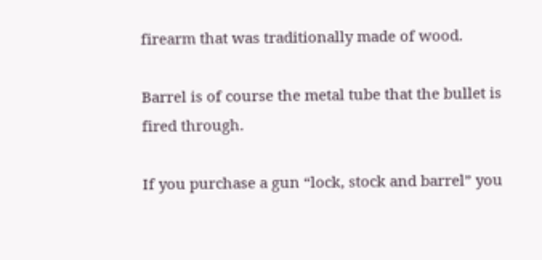firearm that was traditionally made of wood.

Barrel is of course the metal tube that the bullet is fired through.

If you purchase a gun “lock, stock and barrel” you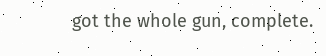got the whole gun, complete.